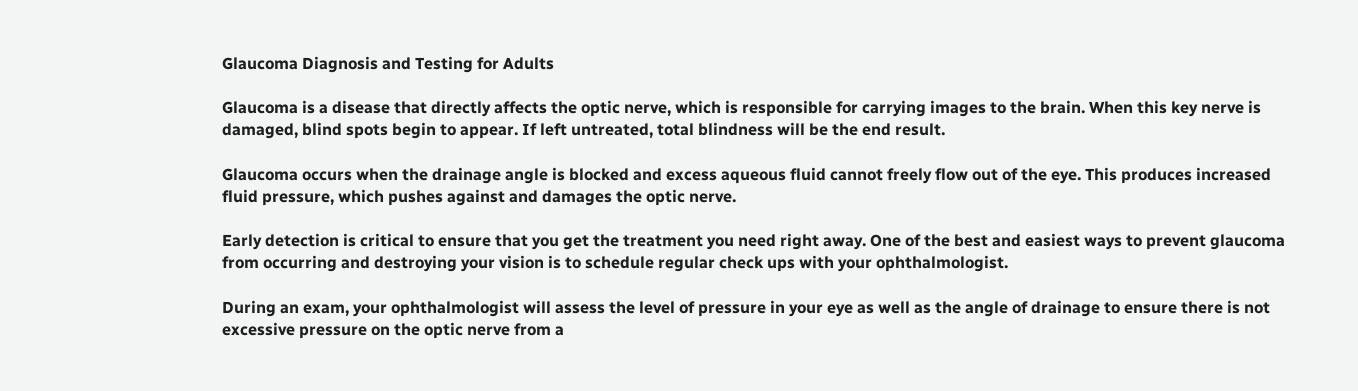Glaucoma Diagnosis and Testing for Adults

Glaucoma is a disease that directly affects the optic nerve, which is responsible for carrying images to the brain. When this key nerve is damaged, blind spots begin to appear. If left untreated, total blindness will be the end result.

Glaucoma occurs when the drainage angle is blocked and excess aqueous fluid cannot freely flow out of the eye. This produces increased fluid pressure, which pushes against and damages the optic nerve.

Early detection is critical to ensure that you get the treatment you need right away. One of the best and easiest ways to prevent glaucoma from occurring and destroying your vision is to schedule regular check ups with your ophthalmologist.

During an exam, your ophthalmologist will assess the level of pressure in your eye as well as the angle of drainage to ensure there is not excessive pressure on the optic nerve from a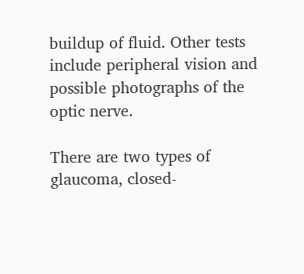buildup of fluid. Other tests include peripheral vision and possible photographs of the optic nerve.

There are two types of glaucoma, closed-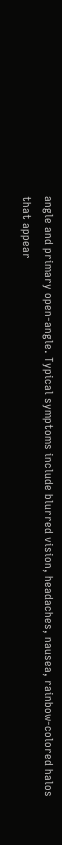angle and primary open-angle. Typical symptoms include blurred vision, headaches, nausea, rainbow-colored halos that appear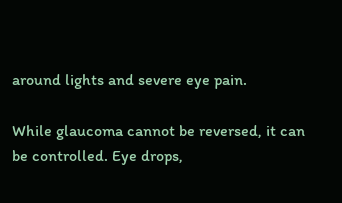around lights and severe eye pain.

While glaucoma cannot be reversed, it can be controlled. Eye drops,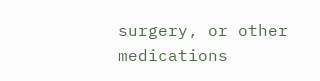surgery, or other medications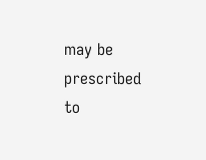may be prescribed to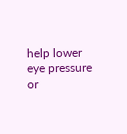help lower eye pressure or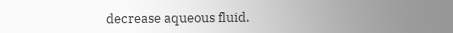decrease aqueous fluid.